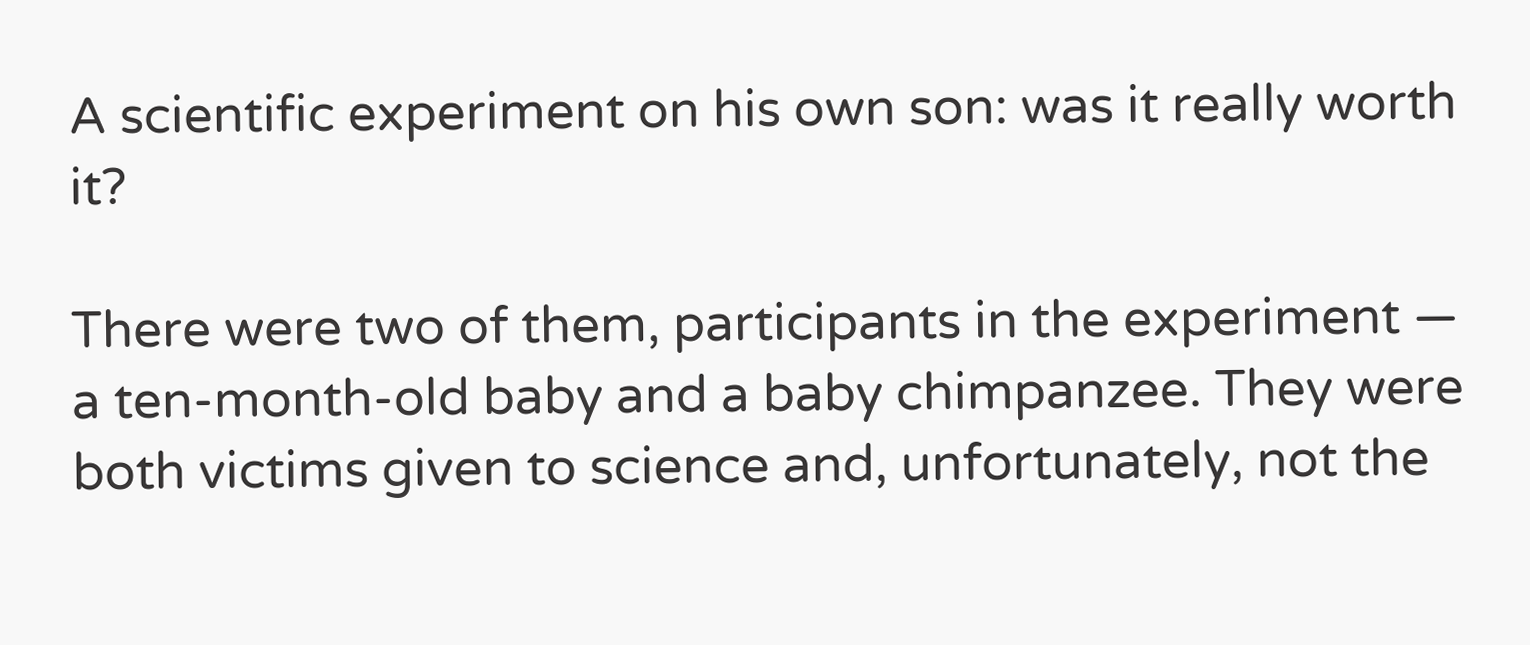A scientific experiment on his own son: was it really worth it?

There were two of them, participants in the experiment — a ten-month-old baby and a baby chimpanzee. They were both victims given to science and, unfortunately, not the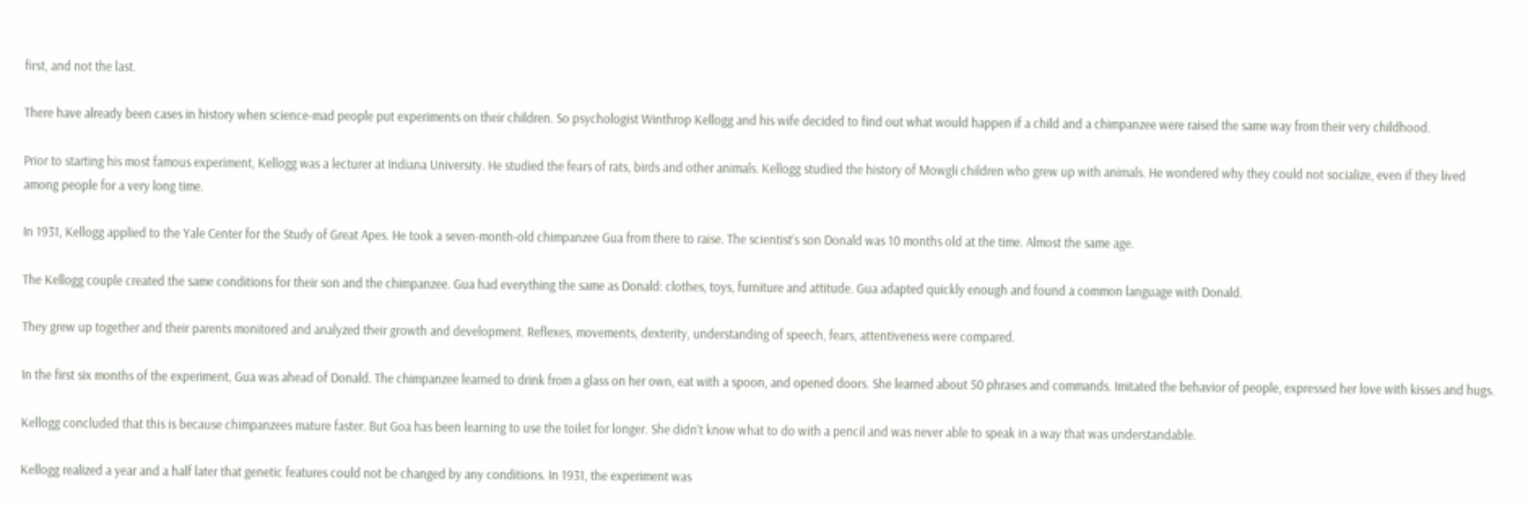first, and not the last.

There have already been cases in history when science-mad people put experiments on their children. So psychologist Winthrop Kellogg and his wife decided to find out what would happen if a child and a chimpanzee were raised the same way from their very childhood.

Prior to starting his most famous experiment, Kellogg was a lecturer at Indiana University. He studied the fears of rats, birds and other animals. Kellogg studied the history of Mowgli children who grew up with animals. He wondered why they could not socialize, even if they lived among people for a very long time.

In 1931, Kellogg applied to the Yale Center for the Study of Great Apes. He took a seven-month-old chimpanzee Gua from there to raise. The scientist’s son Donald was 10 months old at the time. Almost the same age.

The Kellogg couple created the same conditions for their son and the chimpanzee. Gua had everything the same as Donald: clothes, toys, furniture and attitude. Gua adapted quickly enough and found a common language with Donald.

They grew up together and their parents monitored and analyzed their growth and development. Reflexes, movements, dexterity, understanding of speech, fears, attentiveness were compared.

In the first six months of the experiment, Gua was ahead of Donald. The chimpanzee learned to drink from a glass on her own, eat with a spoon, and opened doors. She learned about 50 phrases and commands. Imitated the behavior of people, expressed her love with kisses and hugs.

Kellogg concluded that this is because chimpanzees mature faster. But Goa has been learning to use the toilet for longer. She didn’t know what to do with a pencil and was never able to speak in a way that was understandable.

Kellogg realized a year and a half later that genetic features could not be changed by any conditions. In 1931, the experiment was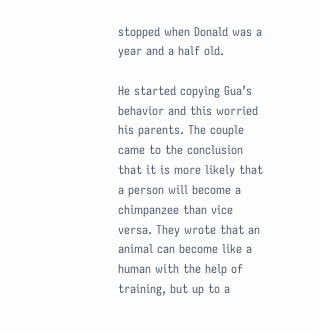stopped when Donald was a year and a half old.

He started copying Gua’s behavior and this worried his parents. The couple came to the conclusion that it is more likely that a person will become a chimpanzee than vice versa. They wrote that an animal can become like a human with the help of training, but up to a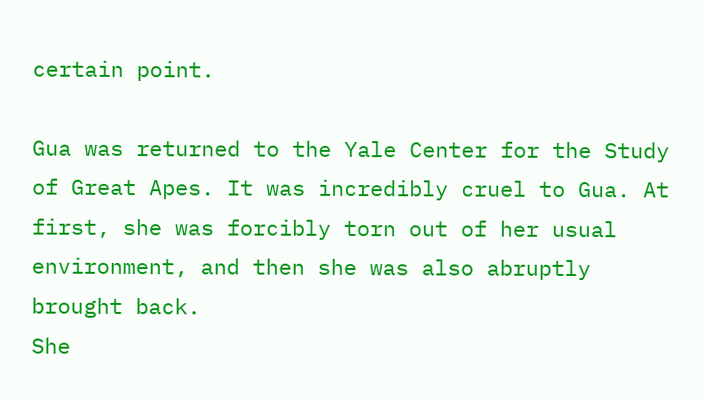certain point.

Gua was returned to the Yale Center for the Study of Great Apes. It was incredibly cruel to Gua. At first, she was forcibly torn out of her usual environment, and then she was also abruptly brought back.
She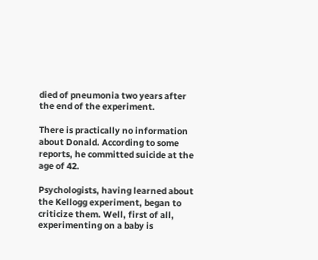died of pneumonia two years after the end of the experiment.

There is practically no information about Donald. According to some reports, he committed suicide at the age of 42.

Psychologists, having learned about the Kellogg experiment, began to criticize them. Well, first of all, experimenting on a baby is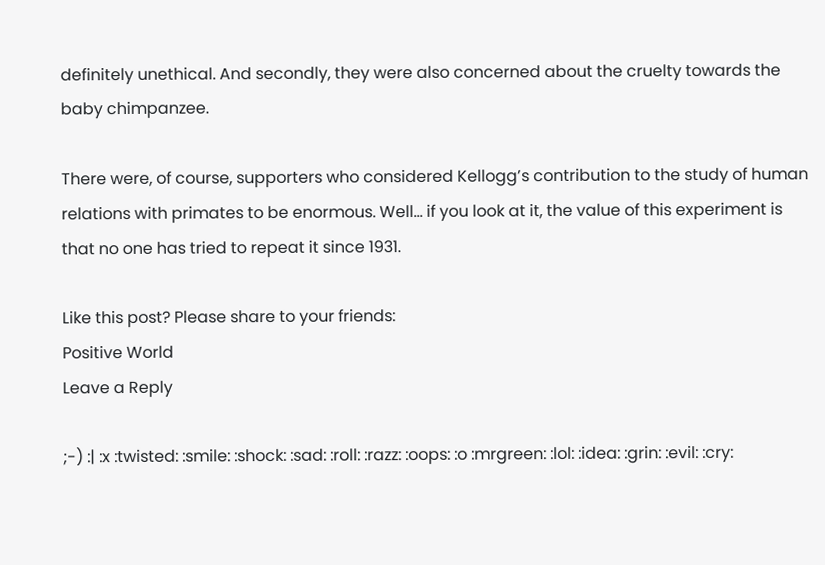definitely unethical. And secondly, they were also concerned about the cruelty towards the baby chimpanzee.

There were, of course, supporters who considered Kellogg’s contribution to the study of human relations with primates to be enormous. Well… if you look at it, the value of this experiment is that no one has tried to repeat it since 1931.

Like this post? Please share to your friends:
Positive World
Leave a Reply

;-) :| :x :twisted: :smile: :shock: :sad: :roll: :razz: :oops: :o :mrgreen: :lol: :idea: :grin: :evil: :cry: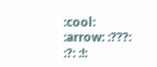:cool: :arrow: :???: :?: :!: